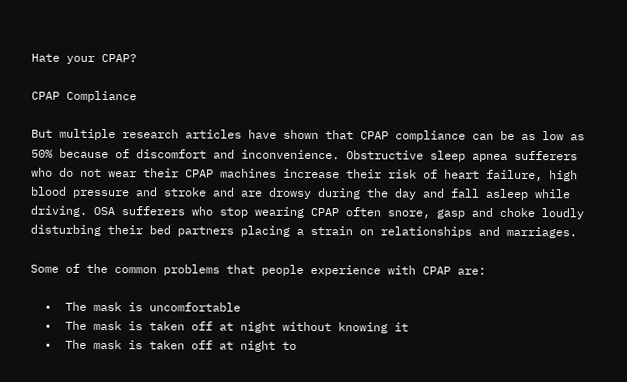Hate your CPAP?

CPAP Compliance

But multiple research articles have shown that CPAP compliance can be as low as 50% because of discomfort and inconvenience. Obstructive sleep apnea sufferers who do not wear their CPAP machines increase their risk of heart failure, high blood pressure and stroke and are drowsy during the day and fall asleep while driving. OSA sufferers who stop wearing CPAP often snore, gasp and choke loudly disturbing their bed partners placing a strain on relationships and marriages.

Some of the common problems that people experience with CPAP are:

  •  The mask is uncomfortable
  •  The mask is taken off at night without knowing it
  •  The mask is taken off at night to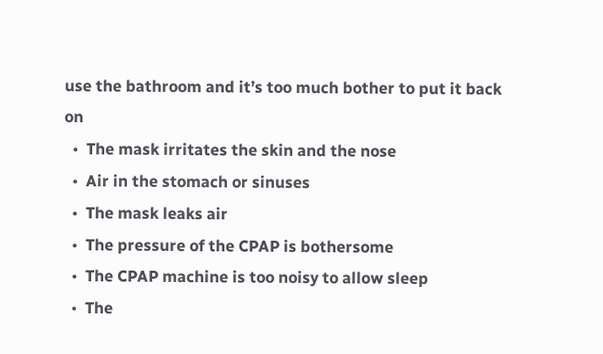use the bathroom and it’s too much bother to put it back on
  •  The mask irritates the skin and the nose
  •  Air in the stomach or sinuses
  •  The mask leaks air
  •  The pressure of the CPAP is bothersome
  •  The CPAP machine is too noisy to allow sleep
  •  The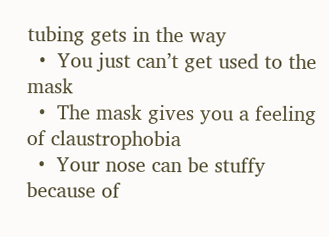tubing gets in the way
  •  You just can’t get used to the mask
  •  The mask gives you a feeling of claustrophobia
  •  Your nose can be stuffy because of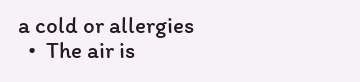a cold or allergies
  •  The air is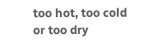too hot, too cold or too dry